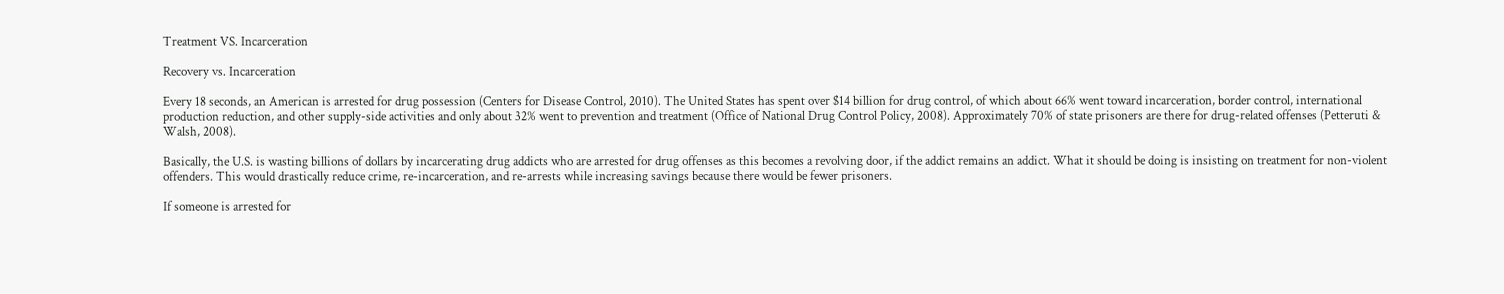Treatment VS. Incarceration

Recovery vs. Incarceration

Every 18 seconds, an American is arrested for drug possession (Centers for Disease Control, 2010). The United States has spent over $14 billion for drug control, of which about 66% went toward incarceration, border control, international production reduction, and other supply-side activities and only about 32% went to prevention and treatment (Office of National Drug Control Policy, 2008). Approximately 70% of state prisoners are there for drug-related offenses (Petteruti & Walsh, 2008).

Basically, the U.S. is wasting billions of dollars by incarcerating drug addicts who are arrested for drug offenses as this becomes a revolving door, if the addict remains an addict. What it should be doing is insisting on treatment for non-violent offenders. This would drastically reduce crime, re-incarceration, and re-arrests while increasing savings because there would be fewer prisoners.

If someone is arrested for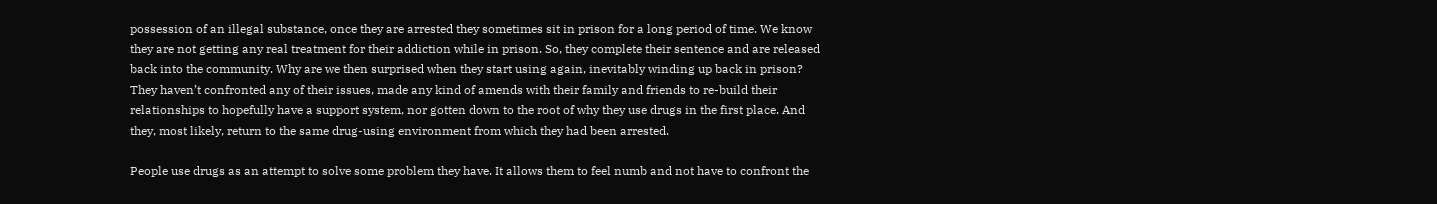possession of an illegal substance, once they are arrested they sometimes sit in prison for a long period of time. We know they are not getting any real treatment for their addiction while in prison. So, they complete their sentence and are released back into the community. Why are we then surprised when they start using again, inevitably winding up back in prison? They haven’t confronted any of their issues, made any kind of amends with their family and friends to re-build their relationships to hopefully have a support system, nor gotten down to the root of why they use drugs in the first place. And they, most likely, return to the same drug-using environment from which they had been arrested.

People use drugs as an attempt to solve some problem they have. It allows them to feel numb and not have to confront the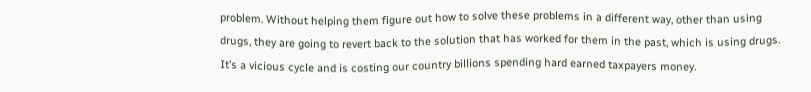problem. Without helping them figure out how to solve these problems in a different way, other than using drugs, they are going to revert back to the solution that has worked for them in the past, which is using drugs. It’s a vicious cycle and is costing our country billions spending hard earned taxpayers money.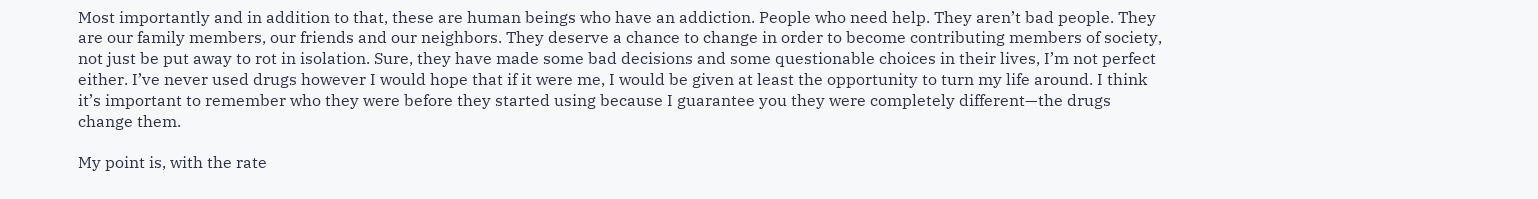Most importantly and in addition to that, these are human beings who have an addiction. People who need help. They aren’t bad people. They are our family members, our friends and our neighbors. They deserve a chance to change in order to become contributing members of society, not just be put away to rot in isolation. Sure, they have made some bad decisions and some questionable choices in their lives, I’m not perfect either. I’ve never used drugs however I would hope that if it were me, I would be given at least the opportunity to turn my life around. I think it’s important to remember who they were before they started using because I guarantee you they were completely different—the drugs change them.

My point is, with the rate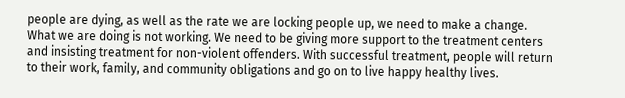people are dying, as well as the rate we are locking people up, we need to make a change. What we are doing is not working. We need to be giving more support to the treatment centers and insisting treatment for non-violent offenders. With successful treatment, people will return to their work, family, and community obligations and go on to live happy healthy lives.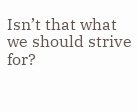Isn’t that what we should strive for?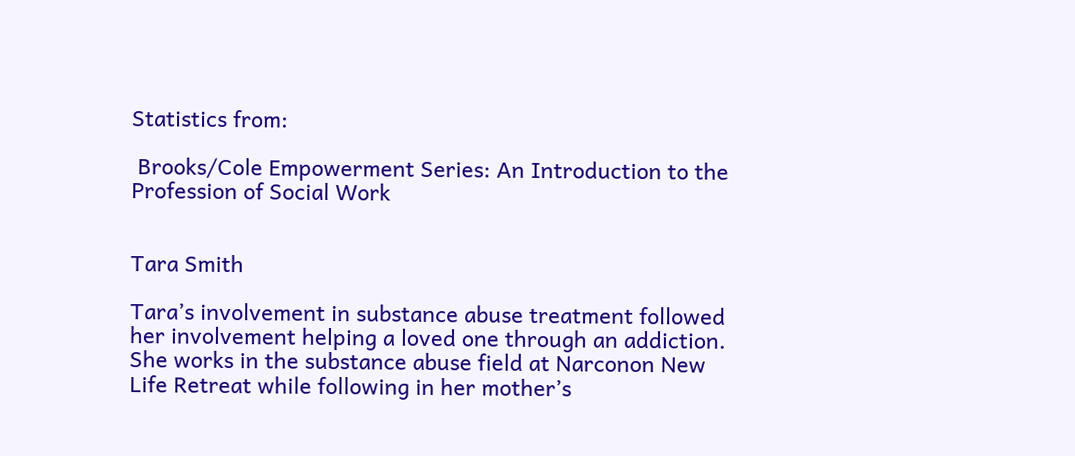Statistics from:

 Brooks/Cole Empowerment Series: An Introduction to the Profession of Social Work


Tara Smith

Tara’s involvement in substance abuse treatment followed her involvement helping a loved one through an addiction. She works in the substance abuse field at Narconon New Life Retreat while following in her mother’s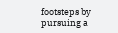footsteps by pursuing a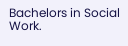Bachelors in Social Work.